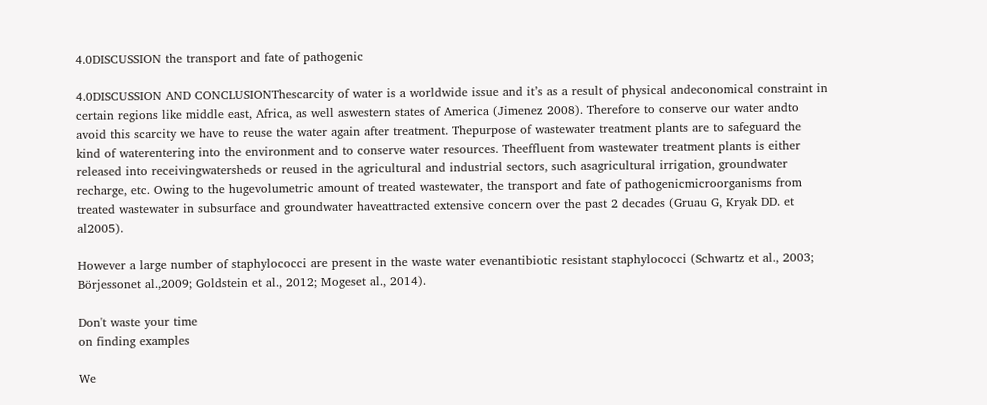4.0DISCUSSION the transport and fate of pathogenic

4.0DISCUSSION AND CONCLUSIONThescarcity of water is a worldwide issue and it’s as a result of physical andeconomical constraint in certain regions like middle east, Africa, as well aswestern states of America (Jimenez 2008). Therefore to conserve our water andto avoid this scarcity we have to reuse the water again after treatment. Thepurpose of wastewater treatment plants are to safeguard the kind of waterentering into the environment and to conserve water resources. Theeffluent from wastewater treatment plants is either released into receivingwatersheds or reused in the agricultural and industrial sectors, such asagricultural irrigation, groundwater recharge, etc. Owing to the hugevolumetric amount of treated wastewater, the transport and fate of pathogenicmicroorganisms from treated wastewater in subsurface and groundwater haveattracted extensive concern over the past 2 decades (Gruau G, Kryak DD. et  al2005).

However a large number of staphylococci are present in the waste water evenantibiotic resistant staphylococci (Schwartz et al., 2003; Börjessonet al.,2009; Goldstein et al., 2012; Mogeset al., 2014).

Don't waste your time
on finding examples

We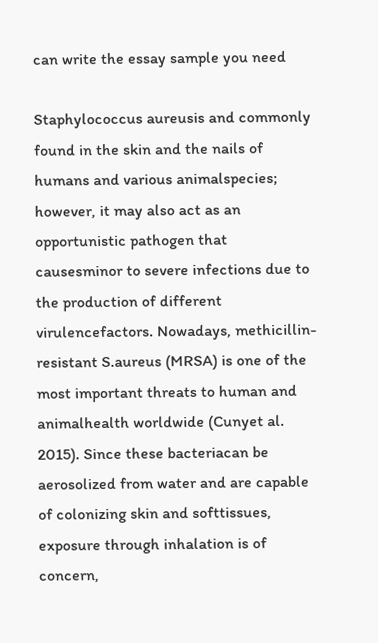can write the essay sample you need

Staphylococcus aureusis and commonly found in the skin and the nails of humans and various animalspecies; however, it may also act as an opportunistic pathogen that causesminor to severe infections due to the production of different virulencefactors. Nowadays, methicillin-resistant S.aureus (MRSA) is one of the most important threats to human and animalhealth worldwide (Cunyet al. 2015). Since these bacteriacan be aerosolized from water and are capable of colonizing skin and softtissues, exposure through inhalation is of concern,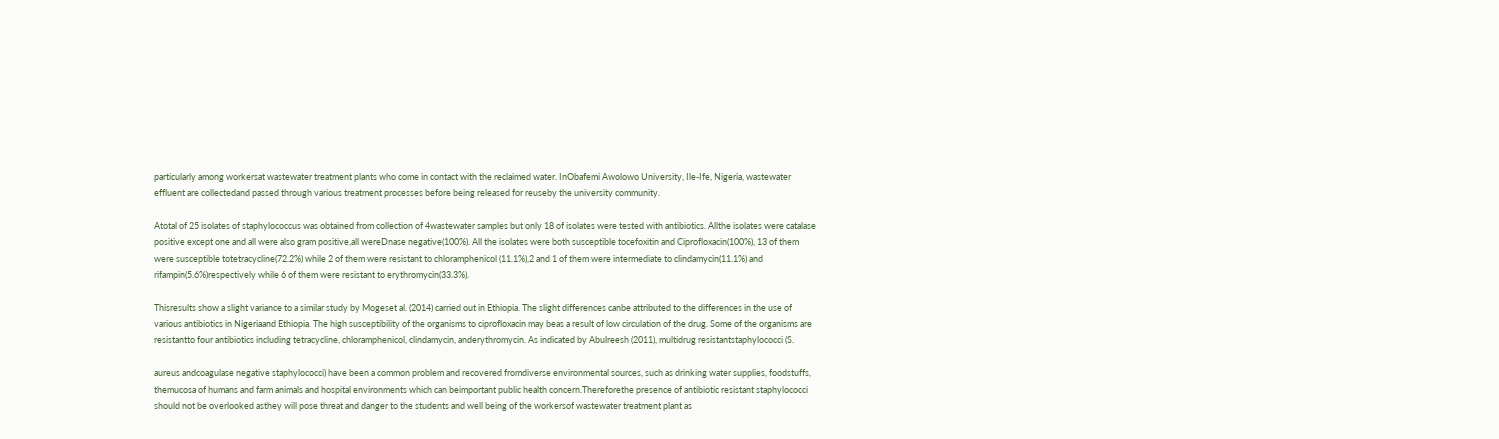particularly among workersat wastewater treatment plants who come in contact with the reclaimed water. InObafemi Awolowo University, Ile-Ife, Nigeria, wastewater effluent are collectedand passed through various treatment processes before being released for reuseby the university community.

Atotal of 25 isolates of staphylococcus was obtained from collection of 4wastewater samples but only 18 of isolates were tested with antibiotics. Allthe isolates were catalase positive except one and all were also gram positive,all wereDnase negative(100%). All the isolates were both susceptible tocefoxitin and Ciprofloxacin(100%), 13 of them were susceptible totetracycline(72.2%) while 2 of them were resistant to chloramphenicol (11.1%),2 and 1 of them were intermediate to clindamycin(11.1%) and rifampin(5.6%)respectively while 6 of them were resistant to erythromycin(33.3%).

Thisresults show a slight variance to a similar study by Mogeset al. (2014) carried out in Ethiopia. The slight differences canbe attributed to the differences in the use of various antibiotics in Nigeriaand Ethiopia. The high susceptibility of the organisms to ciprofloxacin may beas a result of low circulation of the drug. Some of the organisms are resistantto four antibiotics including tetracycline, chloramphenicol, clindamycin, anderythromycin. As indicated by Abulreesh (2011), multidrug resistantstaphylococci (S.

aureus andcoagulase negative staphylococci) have been a common problem and recovered fromdiverse environmental sources, such as drinking water supplies, foodstuffs, themucosa of humans and farm animals and hospital environments which can beimportant public health concern.Thereforethe presence of antibiotic resistant staphylococci should not be overlooked asthey will pose threat and danger to the students and well being of the workersof wastewater treatment plant as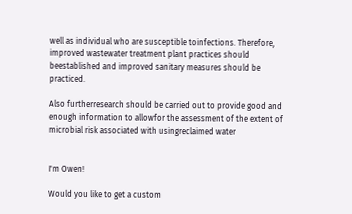well as individual who are susceptible toinfections. Therefore, improved wastewater treatment plant practices should beestablished and improved sanitary measures should be practiced.

Also furtherresearch should be carried out to provide good and enough information to allowfor the assessment of the extent of microbial risk associated with usingreclaimed water


I'm Owen!

Would you like to get a custom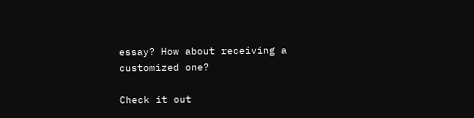essay? How about receiving a customized one?

Check it out